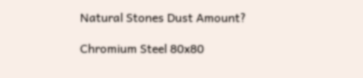Natural Stones Dust Amount?

Chromium Steel 80x80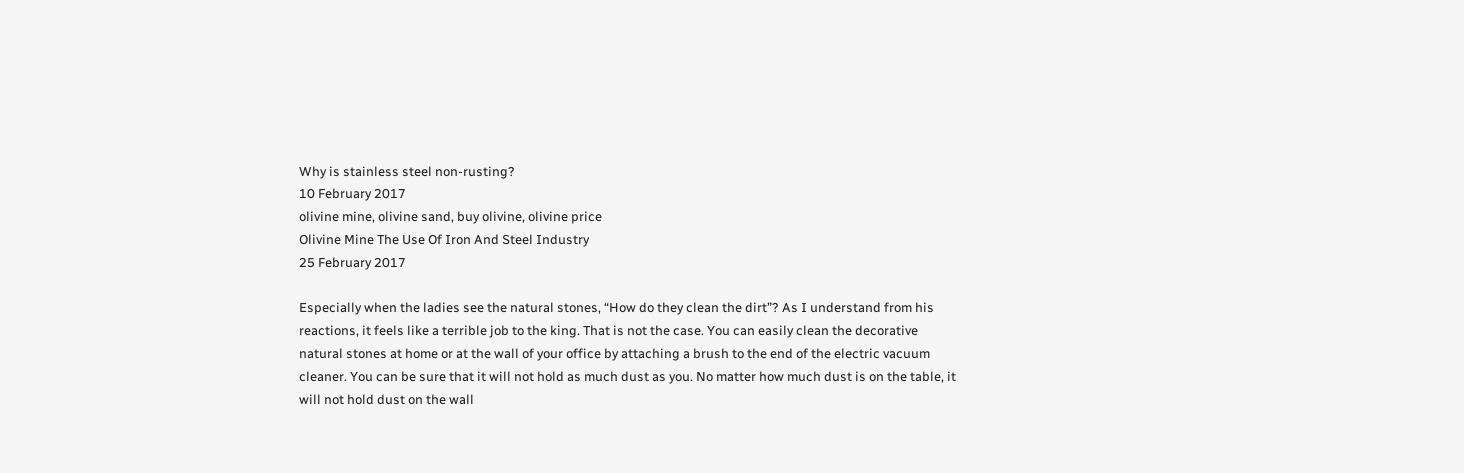Why is stainless steel non-rusting?
10 February 2017
olivine mine, olivine sand, buy olivine, olivine price
Olivine Mine The Use Of Iron And Steel Industry
25 February 2017

Especially when the ladies see the natural stones, “How do they clean the dirt”? As I understand from his reactions, it feels like a terrible job to the king. That is not the case. You can easily clean the decorative natural stones at home or at the wall of your office by attaching a brush to the end of the electric vacuum cleaner. You can be sure that it will not hold as much dust as you. No matter how much dust is on the table, it will not hold dust on the wall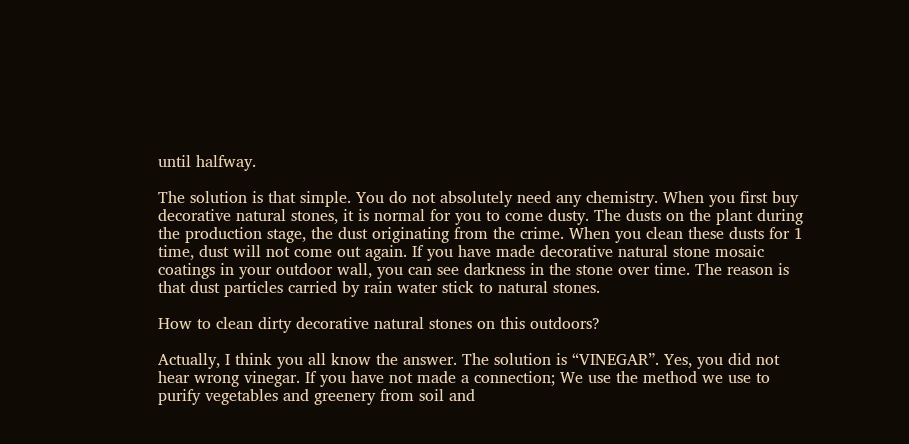until halfway.

The solution is that simple. You do not absolutely need any chemistry. When you first buy decorative natural stones, it is normal for you to come dusty. The dusts on the plant during the production stage, the dust originating from the crime. When you clean these dusts for 1 time, dust will not come out again. If you have made decorative natural stone mosaic coatings in your outdoor wall, you can see darkness in the stone over time. The reason is that dust particles carried by rain water stick to natural stones.

How to clean dirty decorative natural stones on this outdoors?

Actually, I think you all know the answer. The solution is “VINEGAR”. Yes, you did not hear wrong vinegar. If you have not made a connection; We use the method we use to purify vegetables and greenery from soil and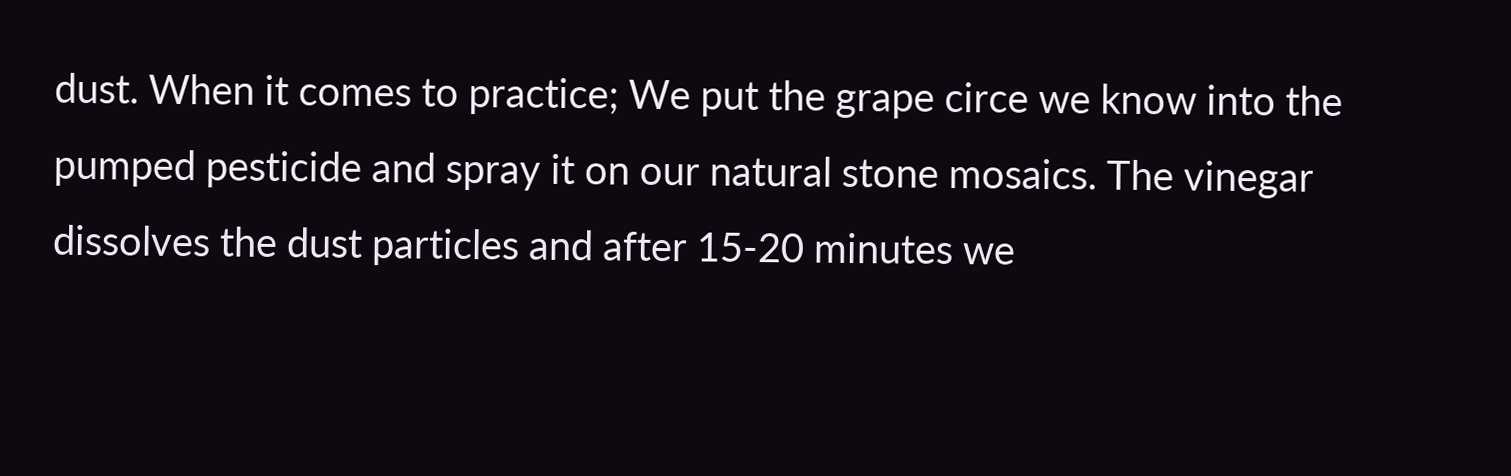dust. When it comes to practice; We put the grape circe we know into the pumped pesticide and spray it on our natural stone mosaics. The vinegar dissolves the dust particles and after 15-20 minutes we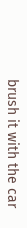brush it with the car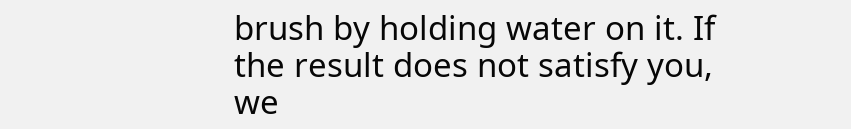brush by holding water on it. If the result does not satisfy you, we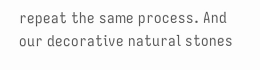repeat the same process. And our decorative natural stones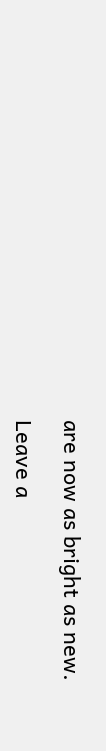are now as bright as new.

Leave a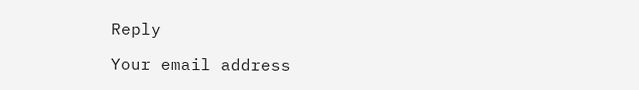Reply

Your email address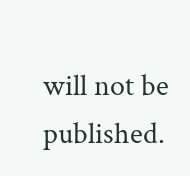will not be published.